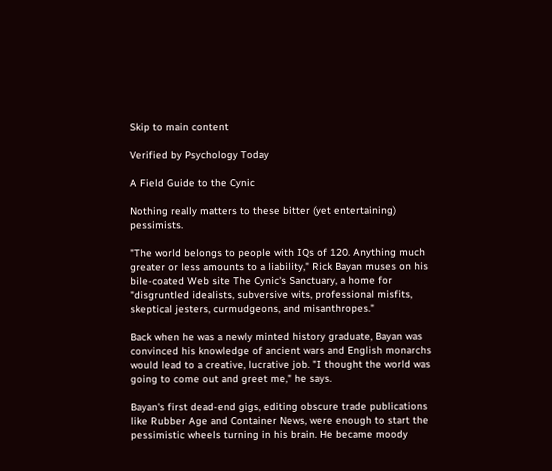Skip to main content

Verified by Psychology Today

A Field Guide to the Cynic

Nothing really matters to these bitter (yet entertaining) pessimists.

"The world belongs to people with IQs of 120. Anything much greater or less amounts to a liability," Rick Bayan muses on his bile-coated Web site The Cynic's Sanctuary, a home for "disgruntled idealists, subversive wits, professional misfits, skeptical jesters, curmudgeons, and misanthropes."

Back when he was a newly minted history graduate, Bayan was convinced his knowledge of ancient wars and English monarchs would lead to a creative, lucrative job. "I thought the world was going to come out and greet me," he says.

Bayan's first dead-end gigs, editing obscure trade publications like Rubber Age and Container News, were enough to start the pessimistic wheels turning in his brain. He became moody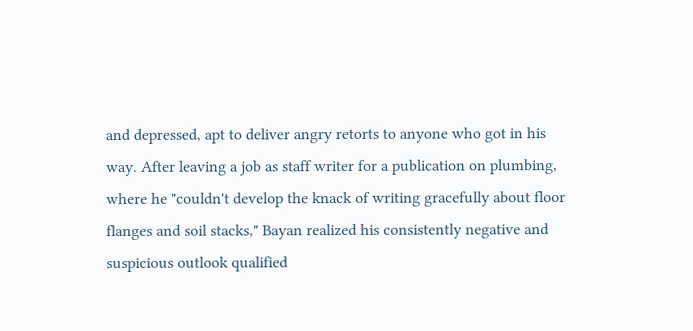and depressed, apt to deliver angry retorts to anyone who got in his way. After leaving a job as staff writer for a publication on plumbing, where he "couldn't develop the knack of writing gracefully about floor flanges and soil stacks," Bayan realized his consistently negative and suspicious outlook qualified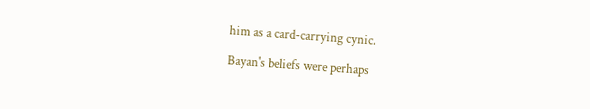him as a card-carrying cynic.

Bayan's beliefs were perhaps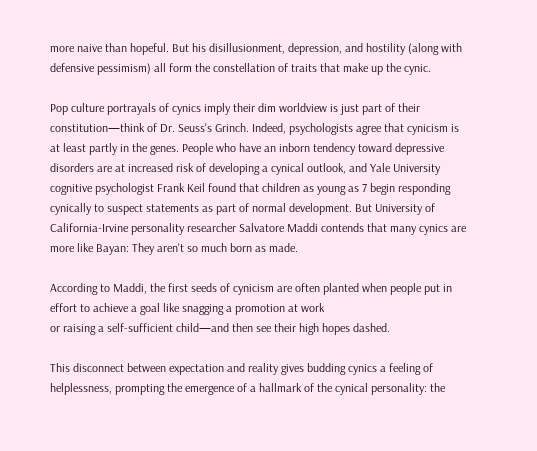more naive than hopeful. But his disillusionment, depression, and hostility (along with defensive pessimism) all form the constellation of traits that make up the cynic.

Pop culture portrayals of cynics imply their dim worldview is just part of their constitution—think of Dr. Seuss's Grinch. Indeed, psychologists agree that cynicism is at least partly in the genes. People who have an inborn tendency toward depressive disorders are at increased risk of developing a cynical outlook, and Yale University cognitive psychologist Frank Keil found that children as young as 7 begin responding cynically to suspect statements as part of normal development. But University of California-Irvine personality researcher Salvatore Maddi contends that many cynics are more like Bayan: They aren't so much born as made.

According to Maddi, the first seeds of cynicism are often planted when people put in effort to achieve a goal like snagging a promotion at work
or raising a self-sufficient child—and then see their high hopes dashed.

This disconnect between expectation and reality gives budding cynics a feeling of helplessness, prompting the emergence of a hallmark of the cynical personality: the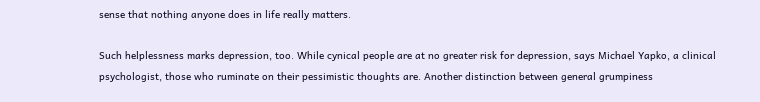sense that nothing anyone does in life really matters.

Such helplessness marks depression, too. While cynical people are at no greater risk for depression, says Michael Yapko, a clinical psychologist, those who ruminate on their pessimistic thoughts are. Another distinction between general grumpiness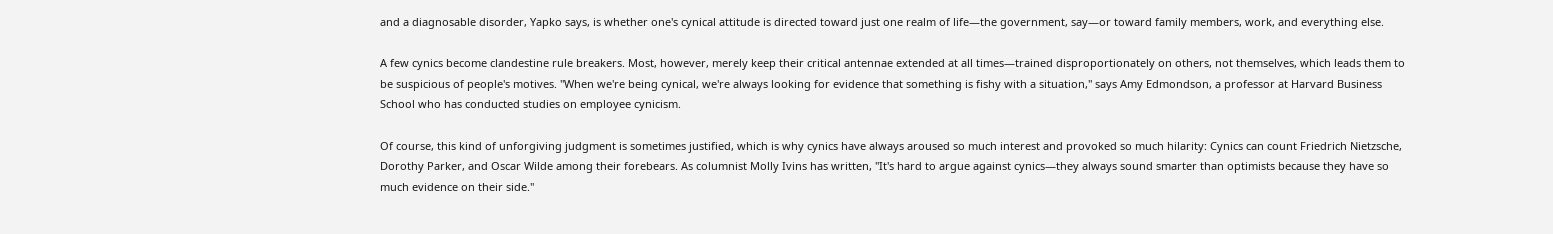and a diagnosable disorder, Yapko says, is whether one's cynical attitude is directed toward just one realm of life—the government, say—or toward family members, work, and everything else.

A few cynics become clandestine rule breakers. Most, however, merely keep their critical antennae extended at all times—trained disproportionately on others, not themselves, which leads them to be suspicious of people's motives. "When we're being cynical, we're always looking for evidence that something is fishy with a situation," says Amy Edmondson, a professor at Harvard Business School who has conducted studies on employee cynicism.

Of course, this kind of unforgiving judgment is sometimes justified, which is why cynics have always aroused so much interest and provoked so much hilarity: Cynics can count Friedrich Nietzsche, Dorothy Parker, and Oscar Wilde among their forebears. As columnist Molly Ivins has written, "It's hard to argue against cynics—they always sound smarter than optimists because they have so much evidence on their side."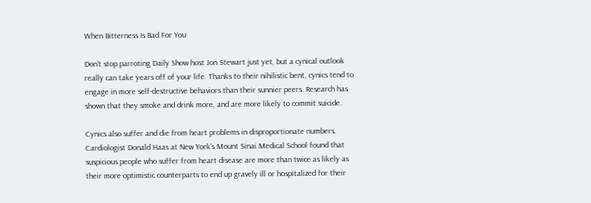When Bitterness Is Bad For You

Don't stop parroting Daily Show host Jon Stewart just yet, but a cynical outlook really can take years off of your life. Thanks to their nihilistic bent, cynics tend to engage in more self-destructive behaviors than their sunnier peers. Research has shown that they smoke and drink more, and are more likely to commit suicide.

Cynics also suffer and die from heart problems in disproportionate numbers. Cardiologist Donald Haas at New York's Mount Sinai Medical School found that suspicious people who suffer from heart disease are more than twice as likely as their more optimistic counterparts to end up gravely ill or hospitalized for their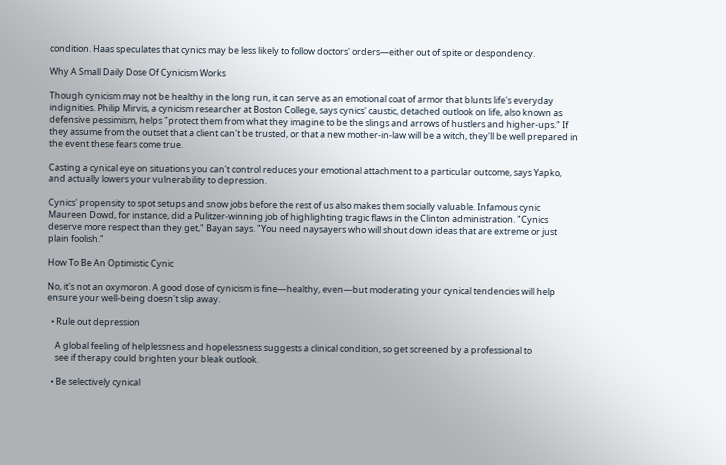condition. Haas speculates that cynics may be less likely to follow doctors' orders—either out of spite or despondency.

Why A Small Daily Dose Of Cynicism Works

Though cynicism may not be healthy in the long run, it can serve as an emotional coat of armor that blunts life's everyday indignities. Philip Mirvis, a cynicism researcher at Boston College, says cynics' caustic, detached outlook on life, also known as defensive pessimism, helps "protect them from what they imagine to be the slings and arrows of hustlers and higher-ups." If they assume from the outset that a client can't be trusted, or that a new mother-in-law will be a witch, they'll be well prepared in the event these fears come true.

Casting a cynical eye on situations you can't control reduces your emotional attachment to a particular outcome, says Yapko, and actually lowers your vulnerability to depression.

Cynics' propensity to spot setups and snow jobs before the rest of us also makes them socially valuable. Infamous cynic Maureen Dowd, for instance, did a Pulitzer-winning job of highlighting tragic flaws in the Clinton administration. "Cynics deserve more respect than they get," Bayan says. "You need naysayers who will shout down ideas that are extreme or just plain foolish."

How To Be An Optimistic Cynic

No, it's not an oxymoron. A good dose of cynicism is fine—healthy, even—but moderating your cynical tendencies will help ensure your well-being doesn't slip away.

  • Rule out depression

    A global feeling of helplessness and hopelessness suggests a clinical condition, so get screened by a professional to
    see if therapy could brighten your bleak outlook.

  • Be selectively cynical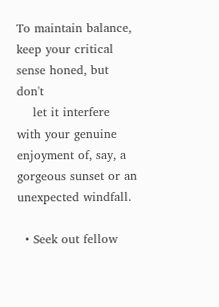To maintain balance, keep your critical sense honed, but don't
    let it interfere with your genuine enjoyment of, say, a gorgeous sunset or an unexpected windfall.

  • Seek out fellow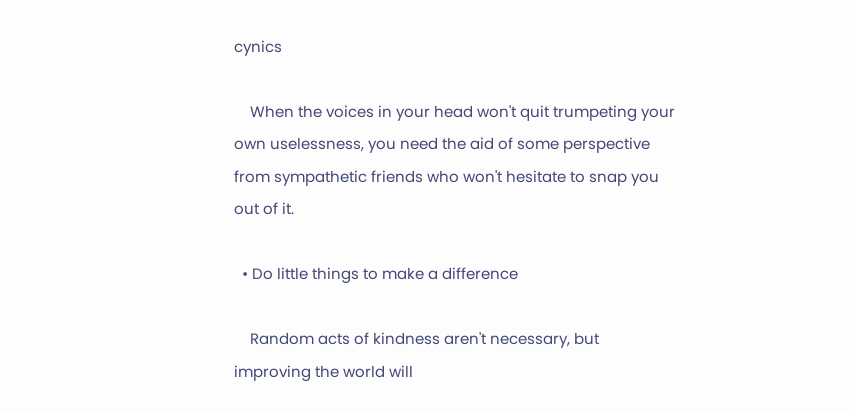cynics

    When the voices in your head won't quit trumpeting your own uselessness, you need the aid of some perspective from sympathetic friends who won't hesitate to snap you out of it.

  • Do little things to make a difference

    Random acts of kindness aren't necessary, but improving the world will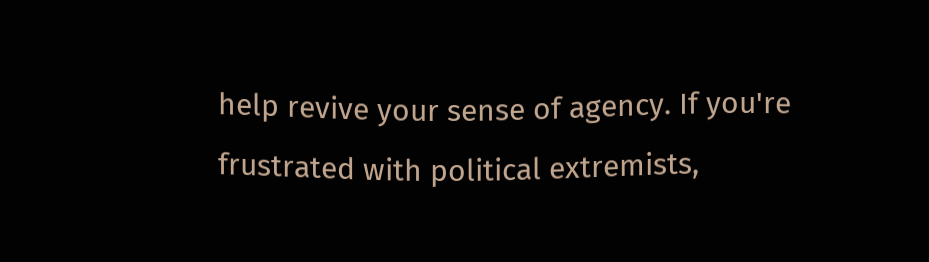help revive your sense of agency. If you're frustrated with political extremists,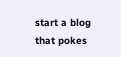start a blog that pokes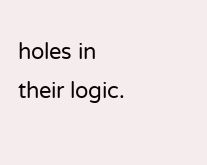holes in their logic.